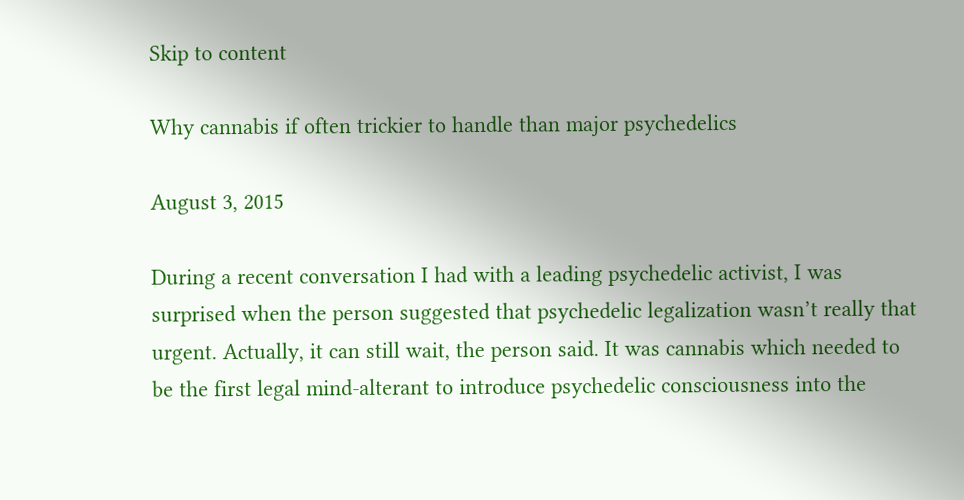Skip to content

Why cannabis if often trickier to handle than major psychedelics

August 3, 2015

During a recent conversation I had with a leading psychedelic activist, I was surprised when the person suggested that psychedelic legalization wasn’t really that urgent. Actually, it can still wait, the person said. It was cannabis which needed to be the first legal mind-alterant to introduce psychedelic consciousness into the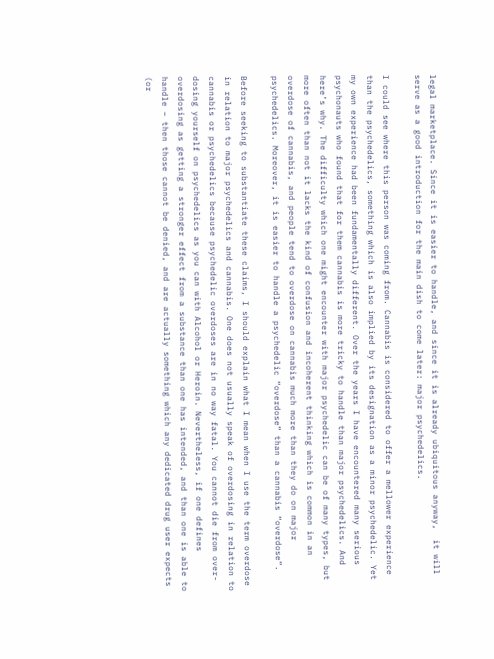legal marketplace. Since it is easier to handle, and since it is already ubiquitous anyway,  it will serve as a good introduction for the main dish to come later: major psychedelics.

I could see where this person was coming from. Cannabis is considered to offer a mellower experience than the psychedelics, something which is also implied by its designation as a minor psychedelic. Yet my own experience had been fundamentally different. Over the years I have encountered many serious psychonauts who found that for them cannabis is more tricky to handle than major psychedelics. And here’s why. The difficulty which one might encounter with major psychedelic can be of many types, but more often than not it lacks the kind of confusion and incoherent thinking which is common in an overdose of cannabis, and people tend to overdose on cannabis much more than they do on major psychedelics. Moreover, it is easier to handle a psychedelic “overdose” than a cannabis “overdose”.

Before seeking to substantiate these claims, I should explain what I mean when I use the term overdose in relation to major psychedelics and cannabis. One does not usually speak of overdosing in relation to cannabis or psychedelics because psychedelic overdoses are in no way fatal. You cannot die from over-dosing yourself on psychedelics as you can with Alcohol or Heroin. Nevertheless, if one defines overdosing as getting a stronger effect from a substance than one has intended, and than one is able to handle – then those cannot be denied, and are actually something which any dedicated drug user expects (or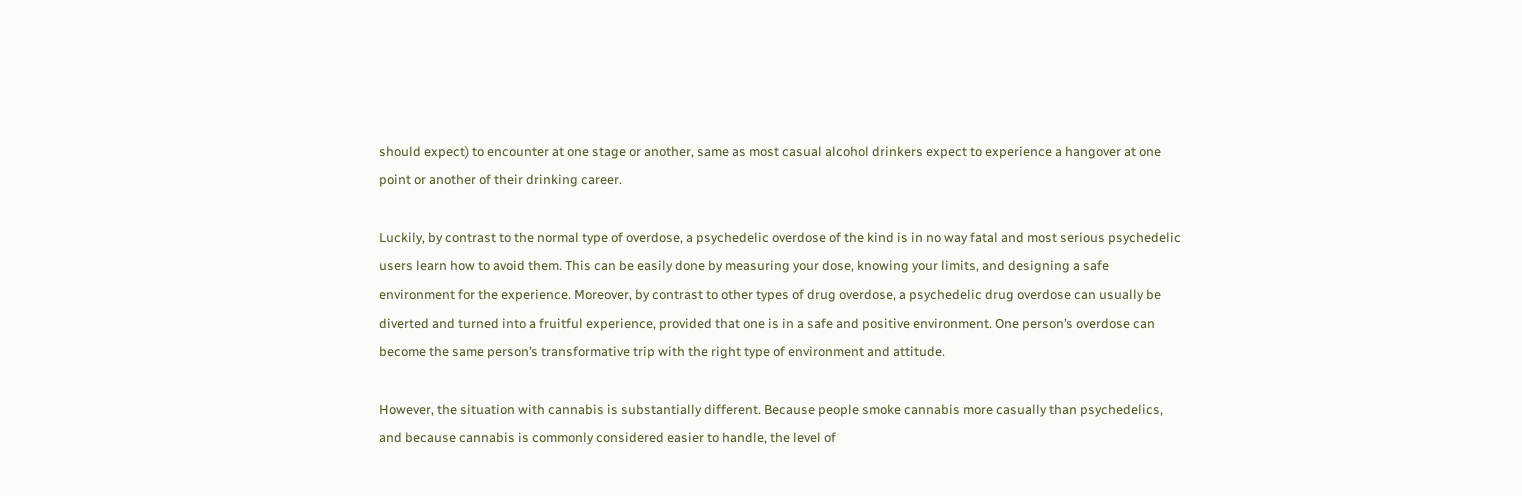should expect) to encounter at one stage or another, same as most casual alcohol drinkers expect to experience a hangover at one point or another of their drinking career.

Luckily, by contrast to the normal type of overdose, a psychedelic overdose of the kind is in no way fatal and most serious psychedelic users learn how to avoid them. This can be easily done by measuring your dose, knowing your limits, and designing a safe environment for the experience. Moreover, by contrast to other types of drug overdose, a psychedelic drug overdose can usually be diverted and turned into a fruitful experience, provided that one is in a safe and positive environment. One person’s overdose can become the same person’s transformative trip with the right type of environment and attitude.

However, the situation with cannabis is substantially different. Because people smoke cannabis more casually than psychedelics, and because cannabis is commonly considered easier to handle, the level of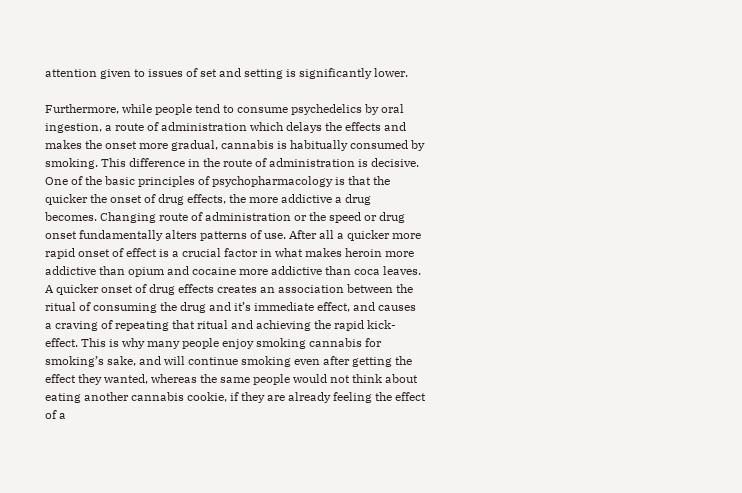attention given to issues of set and setting is significantly lower.

Furthermore, while people tend to consume psychedelics by oral ingestion, a route of administration which delays the effects and makes the onset more gradual, cannabis is habitually consumed by smoking. This difference in the route of administration is decisive. One of the basic principles of psychopharmacology is that the quicker the onset of drug effects, the more addictive a drug becomes. Changing route of administration or the speed or drug onset fundamentally alters patterns of use. After all a quicker more rapid onset of effect is a crucial factor in what makes heroin more addictive than opium and cocaine more addictive than coca leaves. A quicker onset of drug effects creates an association between the ritual of consuming the drug and it’s immediate effect, and causes a craving of repeating that ritual and achieving the rapid kick-effect. This is why many people enjoy smoking cannabis for smoking’s sake, and will continue smoking even after getting the effect they wanted, whereas the same people would not think about eating another cannabis cookie, if they are already feeling the effect of a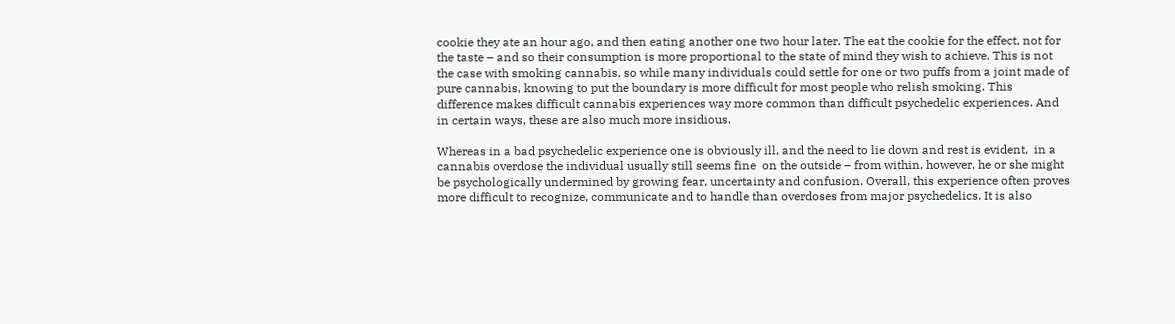cookie they ate an hour ago, and then eating another one two hour later. The eat the cookie for the effect, not for the taste – and so their consumption is more proportional to the state of mind they wish to achieve. This is not the case with smoking cannabis, so while many individuals could settle for one or two puffs from a joint made of pure cannabis, knowing to put the boundary is more difficult for most people who relish smoking. This difference makes difficult cannabis experiences way more common than difficult psychedelic experiences. And in certain ways, these are also much more insidious.

Whereas in a bad psychedelic experience one is obviously ill, and the need to lie down and rest is evident,  in a cannabis overdose the individual usually still seems fine  on the outside – from within, however, he or she might be psychologically undermined by growing fear, uncertainty and confusion. Overall, this experience often proves more difficult to recognize, communicate and to handle than overdoses from major psychedelics. It is also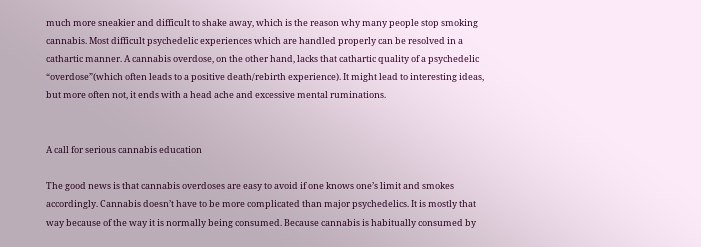much more sneakier and difficult to shake away, which is the reason why many people stop smoking cannabis. Most difficult psychedelic experiences which are handled properly can be resolved in a cathartic manner. A cannabis overdose, on the other hand, lacks that cathartic quality of a psychedelic “overdose”(which often leads to a positive death/rebirth experience). It might lead to interesting ideas, but more often not, it ends with a head ache and excessive mental ruminations.


A call for serious cannabis education

The good news is that cannabis overdoses are easy to avoid if one knows one’s limit and smokes accordingly. Cannabis doesn’t have to be more complicated than major psychedelics. It is mostly that way because of the way it is normally being consumed. Because cannabis is habitually consumed by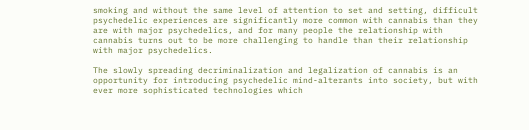smoking and without the same level of attention to set and setting, difficult psychedelic experiences are significantly more common with cannabis than they are with major psychedelics, and for many people the relationship with cannabis turns out to be more challenging to handle than their relationship with major psychedelics.

The slowly spreading decriminalization and legalization of cannabis is an opportunity for introducing psychedelic mind-alterants into society, but with ever more sophisticated technologies which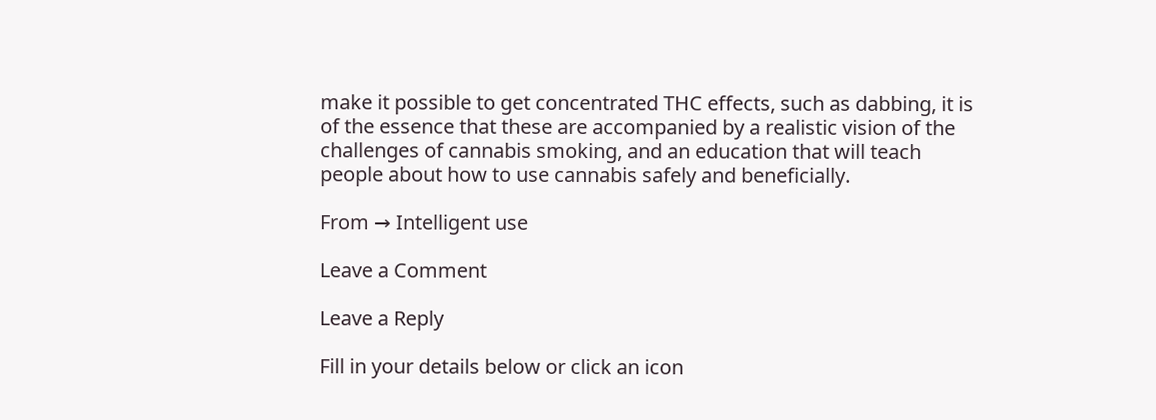make it possible to get concentrated THC effects, such as dabbing, it is of the essence that these are accompanied by a realistic vision of the challenges of cannabis smoking, and an education that will teach people about how to use cannabis safely and beneficially.

From → Intelligent use

Leave a Comment

Leave a Reply

Fill in your details below or click an icon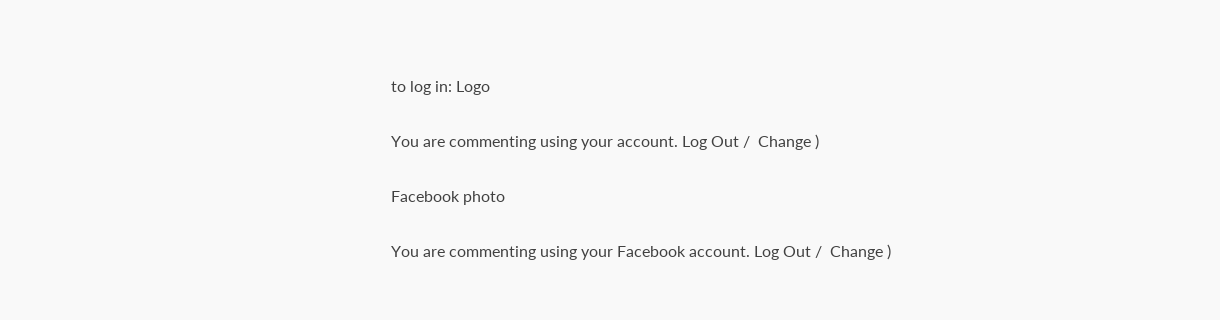to log in: Logo

You are commenting using your account. Log Out /  Change )

Facebook photo

You are commenting using your Facebook account. Log Out /  Change )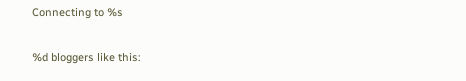Connecting to %s

%d bloggers like this: